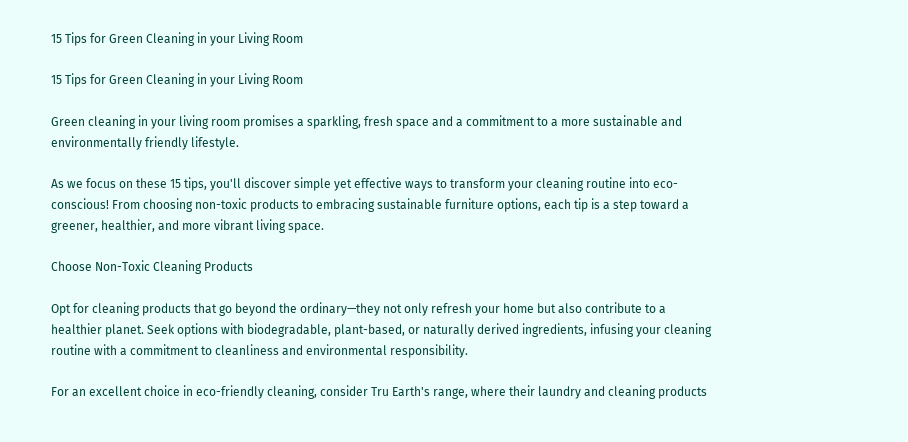15 Tips for Green Cleaning in your Living Room

15 Tips for Green Cleaning in your Living Room

Green cleaning in your living room promises a sparkling, fresh space and a commitment to a more sustainable and environmentally friendly lifestyle.

As we focus on these 15 tips, you'll discover simple yet effective ways to transform your cleaning routine into eco-conscious! From choosing non-toxic products to embracing sustainable furniture options, each tip is a step toward a greener, healthier, and more vibrant living space.

Choose Non-Toxic Cleaning Products

Opt for cleaning products that go beyond the ordinary—they not only refresh your home but also contribute to a healthier planet. Seek options with biodegradable, plant-based, or naturally derived ingredients, infusing your cleaning routine with a commitment to cleanliness and environmental responsibility.

For an excellent choice in eco-friendly cleaning, consider Tru Earth's range, where their laundry and cleaning products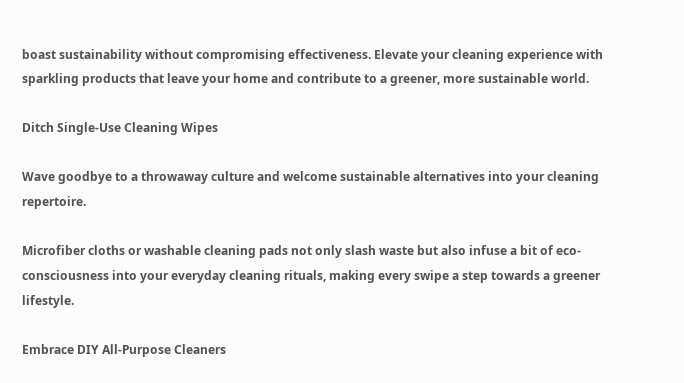boast sustainability without compromising effectiveness. Elevate your cleaning experience with sparkling products that leave your home and contribute to a greener, more sustainable world.

Ditch Single-Use Cleaning Wipes

Wave goodbye to a throwaway culture and welcome sustainable alternatives into your cleaning repertoire.

Microfiber cloths or washable cleaning pads not only slash waste but also infuse a bit of eco-consciousness into your everyday cleaning rituals, making every swipe a step towards a greener lifestyle.

Embrace DIY All-Purpose Cleaners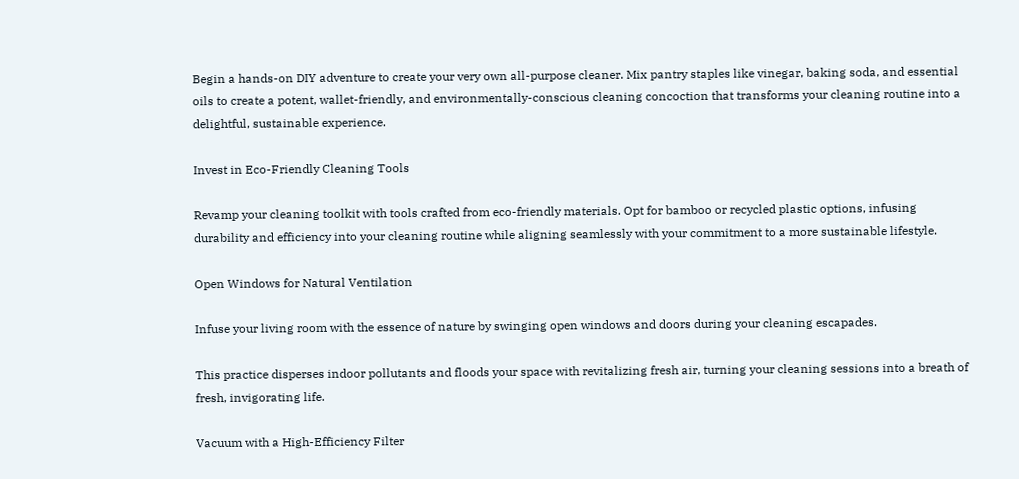Begin a hands-on DIY adventure to create your very own all-purpose cleaner. Mix pantry staples like vinegar, baking soda, and essential oils to create a potent, wallet-friendly, and environmentally-conscious cleaning concoction that transforms your cleaning routine into a delightful, sustainable experience.

Invest in Eco-Friendly Cleaning Tools

Revamp your cleaning toolkit with tools crafted from eco-friendly materials. Opt for bamboo or recycled plastic options, infusing durability and efficiency into your cleaning routine while aligning seamlessly with your commitment to a more sustainable lifestyle.

Open Windows for Natural Ventilation

Infuse your living room with the essence of nature by swinging open windows and doors during your cleaning escapades.

This practice disperses indoor pollutants and floods your space with revitalizing fresh air, turning your cleaning sessions into a breath of fresh, invigorating life.

Vacuum with a High-Efficiency Filter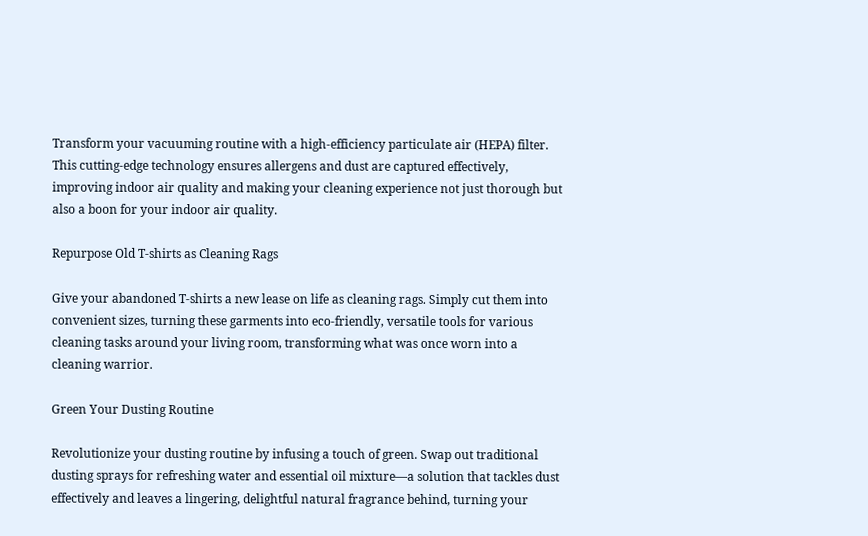Transform your vacuuming routine with a high-efficiency particulate air (HEPA) filter. This cutting-edge technology ensures allergens and dust are captured effectively, improving indoor air quality and making your cleaning experience not just thorough but also a boon for your indoor air quality.

Repurpose Old T-shirts as Cleaning Rags

Give your abandoned T-shirts a new lease on life as cleaning rags. Simply cut them into convenient sizes, turning these garments into eco-friendly, versatile tools for various cleaning tasks around your living room, transforming what was once worn into a cleaning warrior.

Green Your Dusting Routine

Revolutionize your dusting routine by infusing a touch of green. Swap out traditional dusting sprays for refreshing water and essential oil mixture—a solution that tackles dust effectively and leaves a lingering, delightful natural fragrance behind, turning your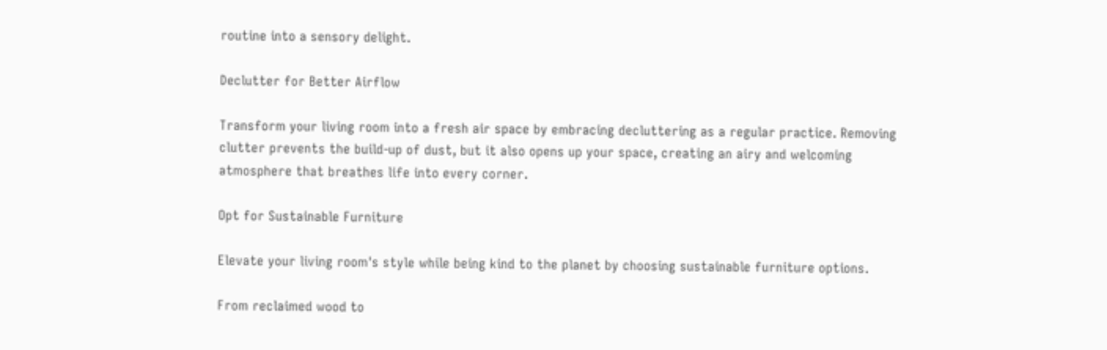routine into a sensory delight.

Declutter for Better Airflow

Transform your living room into a fresh air space by embracing decluttering as a regular practice. Removing clutter prevents the build-up of dust, but it also opens up your space, creating an airy and welcoming atmosphere that breathes life into every corner.

Opt for Sustainable Furniture

Elevate your living room's style while being kind to the planet by choosing sustainable furniture options.

From reclaimed wood to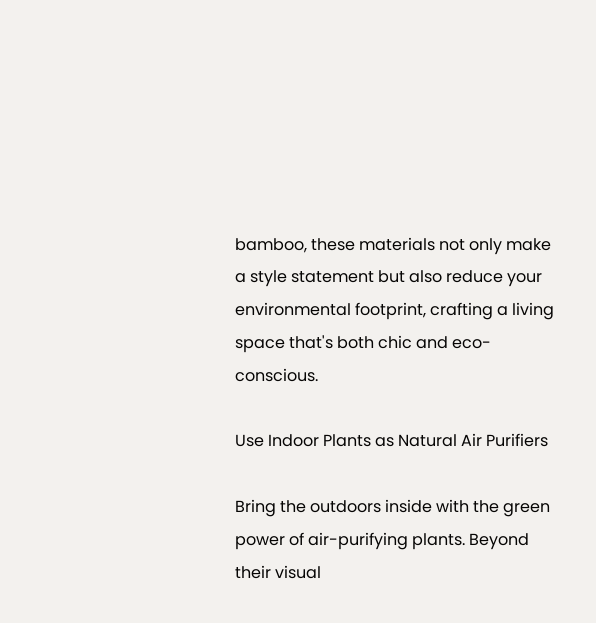bamboo, these materials not only make a style statement but also reduce your environmental footprint, crafting a living space that's both chic and eco-conscious.

Use Indoor Plants as Natural Air Purifiers

Bring the outdoors inside with the green power of air-purifying plants. Beyond their visual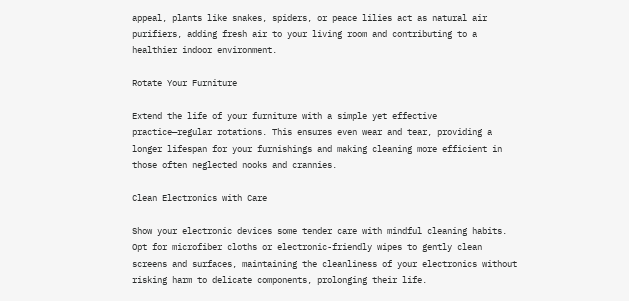appeal, plants like snakes, spiders, or peace lilies act as natural air purifiers, adding fresh air to your living room and contributing to a healthier indoor environment.

Rotate Your Furniture

Extend the life of your furniture with a simple yet effective practice—regular rotations. This ensures even wear and tear, providing a longer lifespan for your furnishings and making cleaning more efficient in those often neglected nooks and crannies.

Clean Electronics with Care

Show your electronic devices some tender care with mindful cleaning habits. Opt for microfiber cloths or electronic-friendly wipes to gently clean screens and surfaces, maintaining the cleanliness of your electronics without risking harm to delicate components, prolonging their life.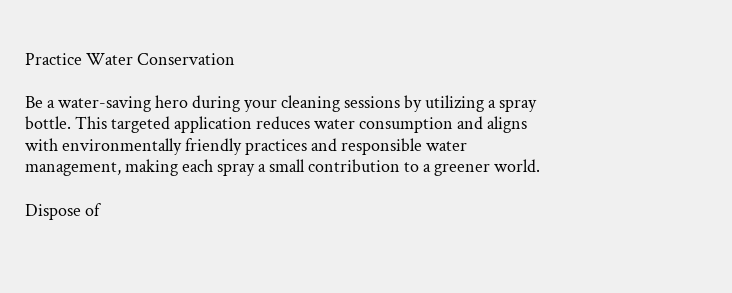Practice Water Conservation

Be a water-saving hero during your cleaning sessions by utilizing a spray bottle. This targeted application reduces water consumption and aligns with environmentally friendly practices and responsible water management, making each spray a small contribution to a greener world.

Dispose of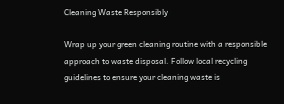Cleaning Waste Responsibly

Wrap up your green cleaning routine with a responsible approach to waste disposal. Follow local recycling guidelines to ensure your cleaning waste is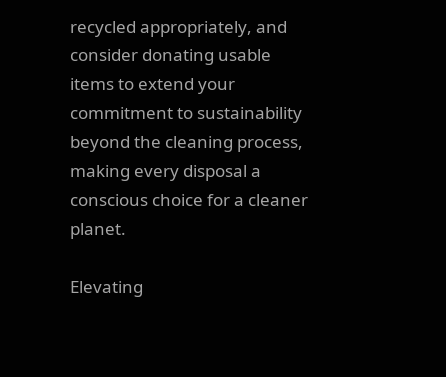recycled appropriately, and consider donating usable items to extend your commitment to sustainability beyond the cleaning process, making every disposal a conscious choice for a cleaner planet.

Elevating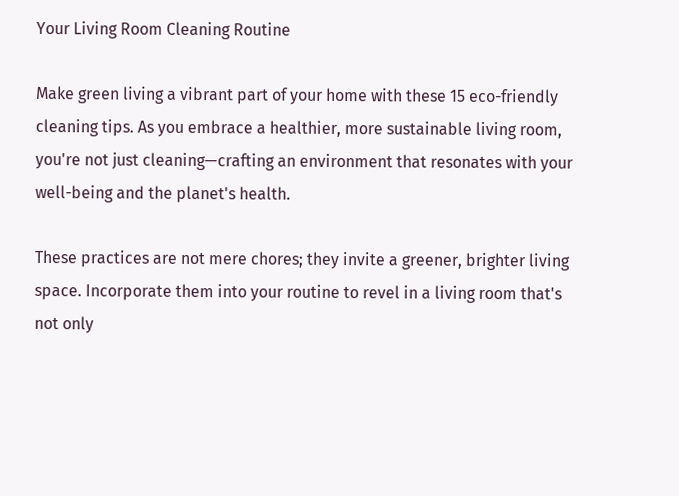Your Living Room Cleaning Routine

Make green living a vibrant part of your home with these 15 eco-friendly cleaning tips. As you embrace a healthier, more sustainable living room, you're not just cleaning—crafting an environment that resonates with your well-being and the planet's health.

These practices are not mere chores; they invite a greener, brighter living space. Incorporate them into your routine to revel in a living room that's not only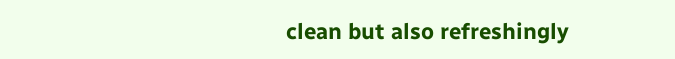clean but also refreshingly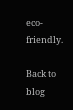eco-friendly.

Back to blog